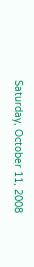Saturday, October 11, 2008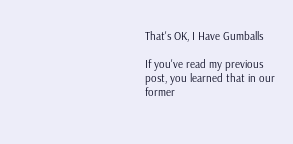That's OK, I Have Gumballs

If you've read my previous post, you learned that in our former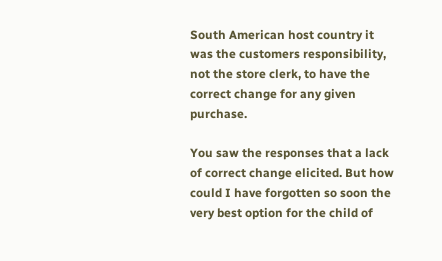South American host country it was the customers responsibility, not the store clerk, to have the correct change for any given purchase.

You saw the responses that a lack of correct change elicited. But how could I have forgotten so soon the very best option for the child of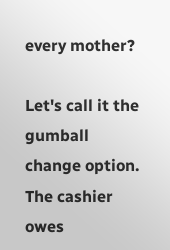every mother?

Let's call it the gumball change option. The cashier owes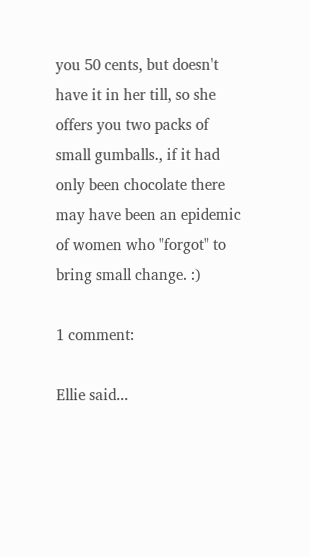you 50 cents, but doesn't have it in her till, so she offers you two packs of small gumballs., if it had only been chocolate there may have been an epidemic of women who "forgot" to bring small change. :)

1 comment:

Ellie said...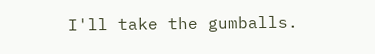I'll take the gumballs.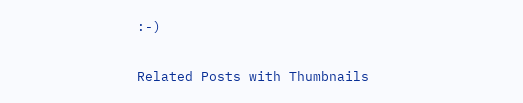:-)


Related Posts with Thumbnails